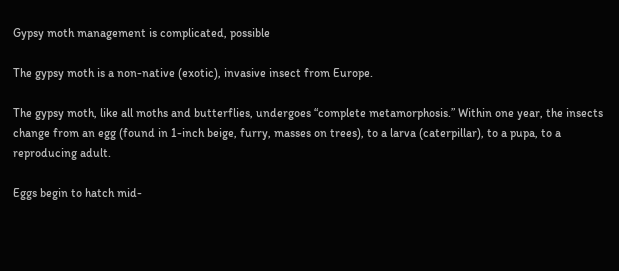Gypsy moth management is complicated, possible

The gypsy moth is a non-native (exotic), invasive insect from Europe.

The gypsy moth, like all moths and butterflies, undergoes “complete metamorphosis.” Within one year, the insects change from an egg (found in 1-inch beige, furry, masses on trees), to a larva (caterpillar), to a pupa, to a reproducing adult.

Eggs begin to hatch mid-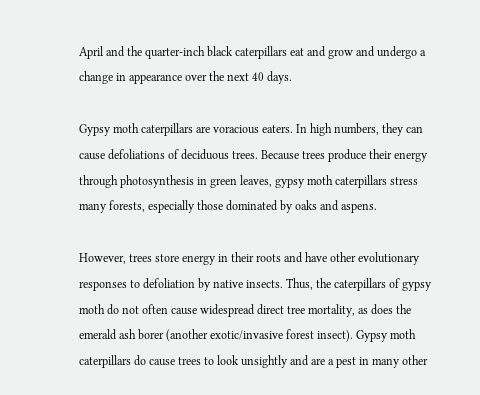April and the quarter-inch black caterpillars eat and grow and undergo a change in appearance over the next 40 days.

Gypsy moth caterpillars are voracious eaters. In high numbers, they can cause defoliations of deciduous trees. Because trees produce their energy through photosynthesis in green leaves, gypsy moth caterpillars stress many forests, especially those dominated by oaks and aspens.

However, trees store energy in their roots and have other evolutionary responses to defoliation by native insects. Thus, the caterpillars of gypsy moth do not often cause widespread direct tree mortality, as does the emerald ash borer (another exotic/invasive forest insect). Gypsy moth caterpillars do cause trees to look unsightly and are a pest in many other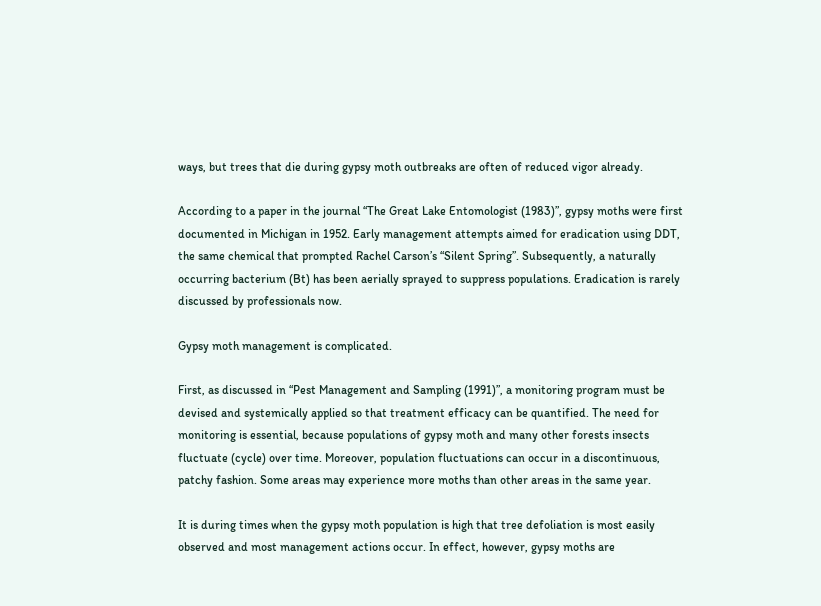ways, but trees that die during gypsy moth outbreaks are often of reduced vigor already.

According to a paper in the journal “The Great Lake Entomologist (1983)”, gypsy moths were first documented in Michigan in 1952. Early management attempts aimed for eradication using DDT, the same chemical that prompted Rachel Carson’s “Silent Spring”. Subsequently, a naturally occurring bacterium (Bt) has been aerially sprayed to suppress populations. Eradication is rarely discussed by professionals now.

Gypsy moth management is complicated.

First, as discussed in “Pest Management and Sampling (1991)”, a monitoring program must be devised and systemically applied so that treatment efficacy can be quantified. The need for monitoring is essential, because populations of gypsy moth and many other forests insects fluctuate (cycle) over time. Moreover, population fluctuations can occur in a discontinuous, patchy fashion. Some areas may experience more moths than other areas in the same year.

It is during times when the gypsy moth population is high that tree defoliation is most easily observed and most management actions occur. In effect, however, gypsy moths are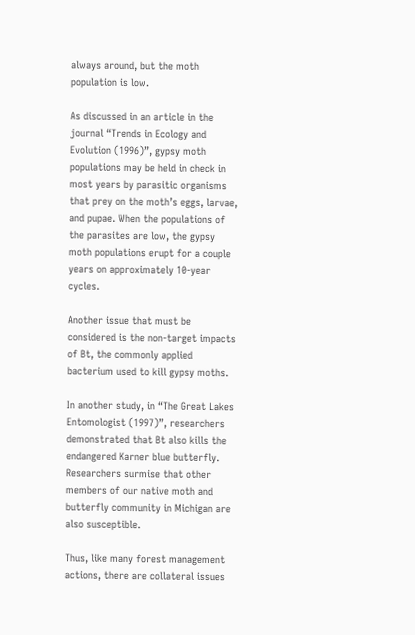always around, but the moth population is low.

As discussed in an article in the journal “Trends in Ecology and Evolution (1996)”, gypsy moth populations may be held in check in most years by parasitic organisms that prey on the moth’s eggs, larvae, and pupae. When the populations of the parasites are low, the gypsy moth populations erupt for a couple years on approximately 10-year cycles.

Another issue that must be considered is the non-target impacts of Bt, the commonly applied bacterium used to kill gypsy moths.

In another study, in “The Great Lakes Entomologist (1997)”, researchers demonstrated that Bt also kills the endangered Karner blue butterfly. Researchers surmise that other members of our native moth and butterfly community in Michigan are also susceptible.

Thus, like many forest management actions, there are collateral issues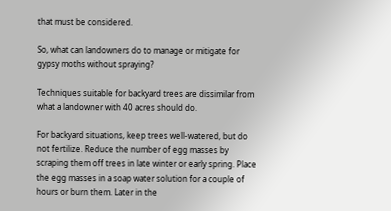that must be considered.

So, what can landowners do to manage or mitigate for gypsy moths without spraying?

Techniques suitable for backyard trees are dissimilar from what a landowner with 40 acres should do.

For backyard situations, keep trees well-watered, but do not fertilize. Reduce the number of egg masses by scraping them off trees in late winter or early spring. Place the egg masses in a soap water solution for a couple of hours or burn them. Later in the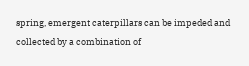spring, emergent caterpillars can be impeded and collected by a combination of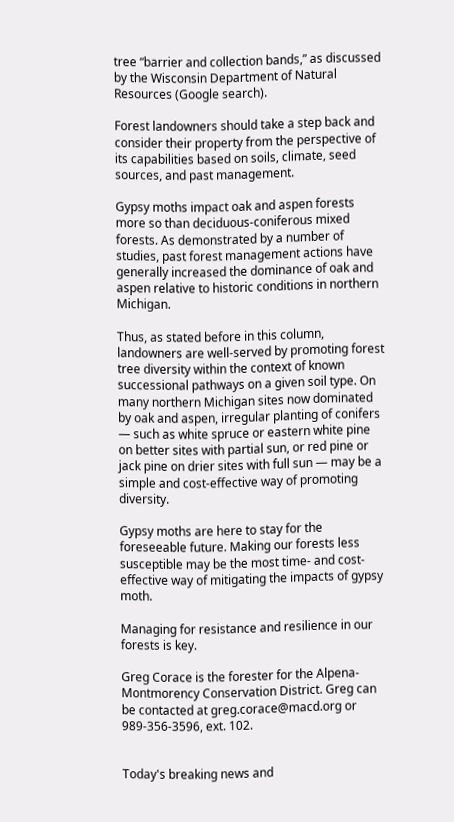tree “barrier and collection bands,” as discussed by the Wisconsin Department of Natural Resources (Google search).

Forest landowners should take a step back and consider their property from the perspective of its capabilities based on soils, climate, seed sources, and past management.

Gypsy moths impact oak and aspen forests more so than deciduous-coniferous mixed forests. As demonstrated by a number of studies, past forest management actions have generally increased the dominance of oak and aspen relative to historic conditions in northern Michigan.

Thus, as stated before in this column, landowners are well-served by promoting forest tree diversity within the context of known successional pathways on a given soil type. On many northern Michigan sites now dominated by oak and aspen, irregular planting of conifers — such as white spruce or eastern white pine on better sites with partial sun, or red pine or jack pine on drier sites with full sun — may be a simple and cost-effective way of promoting diversity.

Gypsy moths are here to stay for the foreseeable future. Making our forests less susceptible may be the most time- and cost-effective way of mitigating the impacts of gypsy moth.

Managing for resistance and resilience in our forests is key.

Greg Corace is the forester for the Alpena-Montmorency Conservation District. Greg can be contacted at greg.corace@macd.org or 989-356-3596, ext. 102.


Today's breaking news and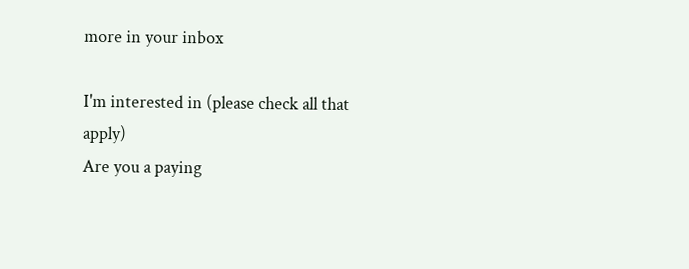more in your inbox

I'm interested in (please check all that apply)
Are you a paying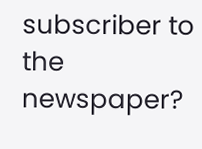subscriber to the newspaper?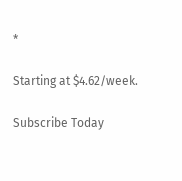*

Starting at $4.62/week.

Subscribe Today